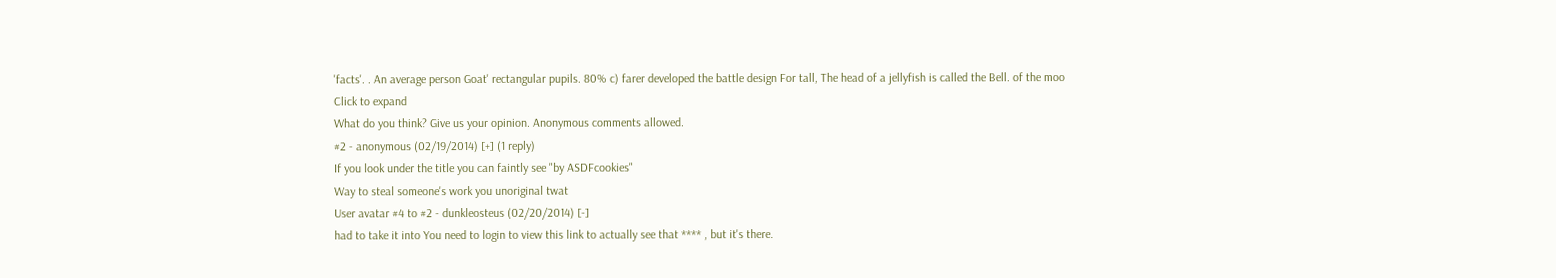'facts'. . An average person Goat' rectangular pupils. 80% c) farer developed the battle design For tall, The head of a jellyfish is called the Bell. of the moo
Click to expand
What do you think? Give us your opinion. Anonymous comments allowed.
#2 - anonymous (02/19/2014) [+] (1 reply)
If you look under the title you can faintly see "by ASDFcookies"
Way to steal someone's work you unoriginal twat
User avatar #4 to #2 - dunkleosteus (02/20/2014) [-]
had to take it into You need to login to view this link to actually see that **** , but it's there.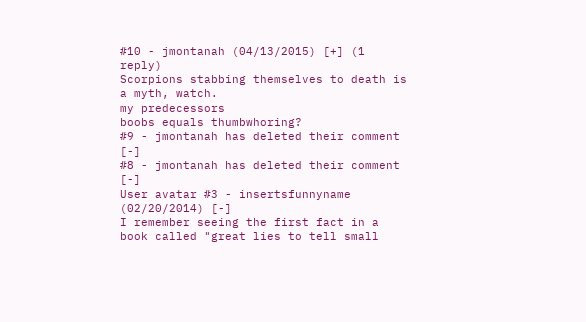#10 - jmontanah (04/13/2015) [+] (1 reply)
Scorpions stabbing themselves to death is a myth, watch.
my predecessors
boobs equals thumbwhoring?
#9 - jmontanah has deleted their comment [-]
#8 - jmontanah has deleted their comment [-]
User avatar #3 - insertsfunnyname (02/20/2014) [-]
I remember seeing the first fact in a book called "great lies to tell small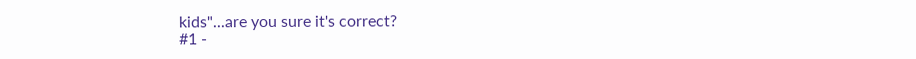kids"...are you sure it's correct?
#1 -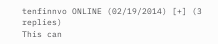tenfinnvo ONLINE (02/19/2014) [+] (3 replies)
This can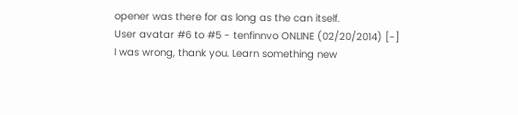opener was there for as long as the can itself.
User avatar #6 to #5 - tenfinnvo ONLINE (02/20/2014) [-]
I was wrong, thank you. Learn something new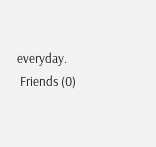everyday.
 Friends (0)